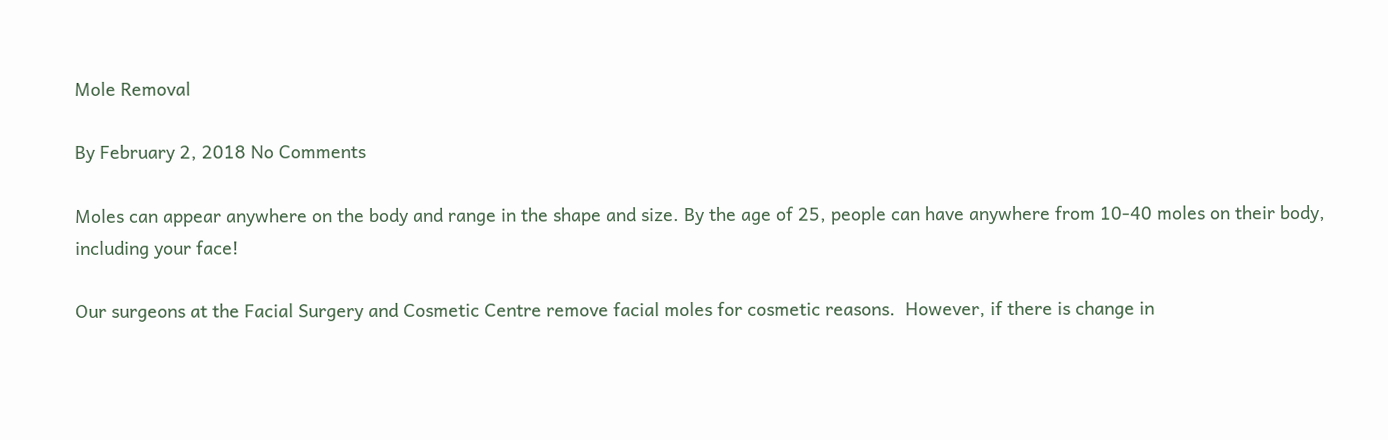Mole Removal

By February 2, 2018 No Comments

Moles can appear anywhere on the body and range in the shape and size. By the age of 25, people can have anywhere from 10-40 moles on their body, including your face!

Our surgeons at the Facial Surgery and Cosmetic Centre remove facial moles for cosmetic reasons.  However, if there is change in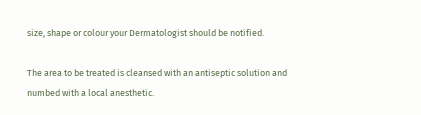size, shape or colour your Dermatologist should be notified.

The area to be treated is cleansed with an antiseptic solution and numbed with a local anesthetic.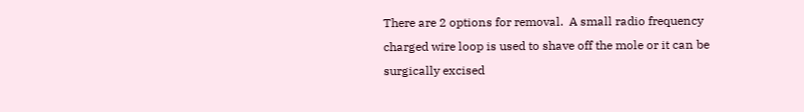There are 2 options for removal.  A small radio frequency charged wire loop is used to shave off the mole or it can be surgically excised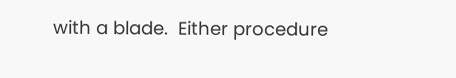with a blade.  Either procedure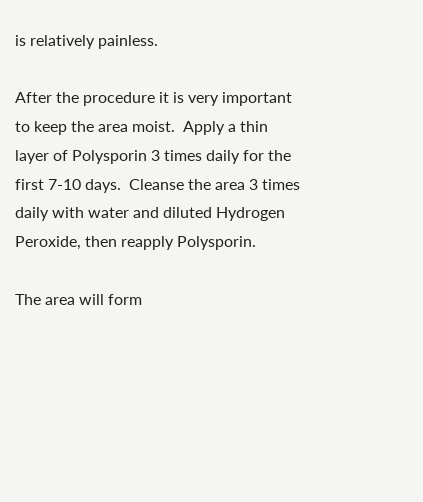is relatively painless.

After the procedure it is very important to keep the area moist.  Apply a thin layer of Polysporin 3 times daily for the first 7-10 days.  Cleanse the area 3 times daily with water and diluted Hydrogen Peroxide, then reapply Polysporin.

The area will form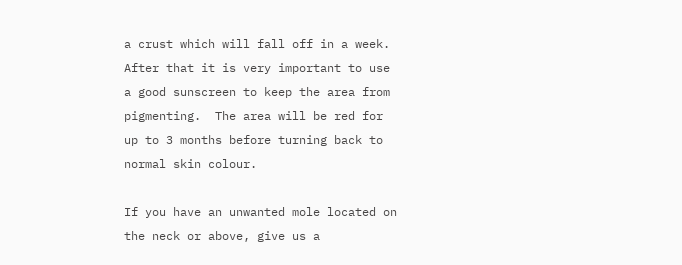a crust which will fall off in a week.  After that it is very important to use a good sunscreen to keep the area from pigmenting.  The area will be red for up to 3 months before turning back to normal skin colour.

If you have an unwanted mole located on the neck or above, give us a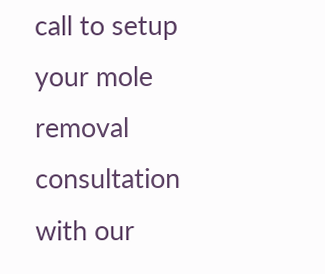call to setup your mole removal consultation with our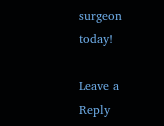surgeon today!

Leave a Reply